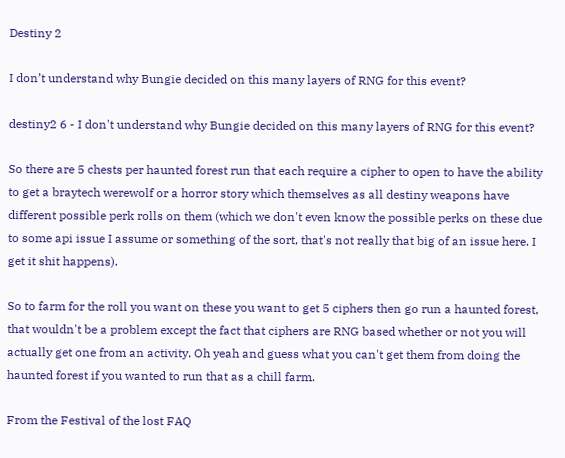Destiny 2

I don’t understand why Bungie decided on this many layers of RNG for this event?

destiny2 6 - I don't understand why Bungie decided on this many layers of RNG for this event?

So there are 5 chests per haunted forest run that each require a cipher to open to have the ability to get a braytech werewolf or a horror story which themselves as all destiny weapons have different possible perk rolls on them (which we don't even know the possible perks on these due to some api issue I assume or something of the sort, that's not really that big of an issue here. I get it shit happens).

So to farm for the roll you want on these you want to get 5 ciphers then go run a haunted forest, that wouldn't be a problem except the fact that ciphers are RNG based whether or not you will actually get one from an activity. Oh yeah and guess what you can't get them from doing the haunted forest if you wanted to run that as a chill farm.

From the Festival of the lost FAQ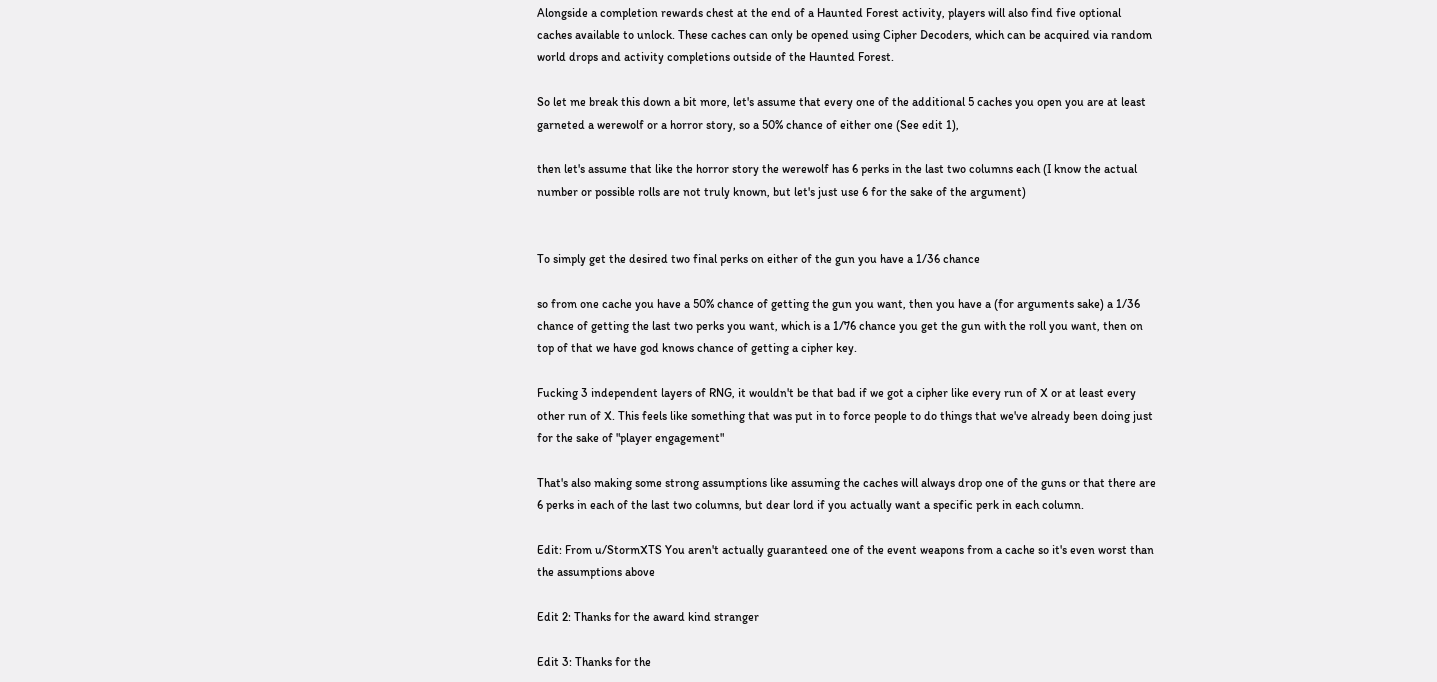Alongside a completion rewards chest at the end of a Haunted Forest activity, players will also find five optional caches available to unlock. These caches can only be opened using Cipher Decoders, which can be acquired via random world drops and activity completions outside of the Haunted Forest.

So let me break this down a bit more, let's assume that every one of the additional 5 caches you open you are at least garneted a werewolf or a horror story, so a 50% chance of either one (See edit 1),

then let's assume that like the horror story the werewolf has 6 perks in the last two columns each (I know the actual number or possible rolls are not truly known, but let's just use 6 for the sake of the argument)


To simply get the desired two final perks on either of the gun you have a 1/36 chance

so from one cache you have a 50% chance of getting the gun you want, then you have a (for arguments sake) a 1/36 chance of getting the last two perks you want, which is a 1/76 chance you get the gun with the roll you want, then on top of that we have god knows chance of getting a cipher key.

Fucking 3 independent layers of RNG, it wouldn't be that bad if we got a cipher like every run of X or at least every other run of X. This feels like something that was put in to force people to do things that we've already been doing just for the sake of "player engagement"

That's also making some strong assumptions like assuming the caches will always drop one of the guns or that there are 6 perks in each of the last two columns, but dear lord if you actually want a specific perk in each column.

Edit: From u/StormXTS You aren't actually guaranteed one of the event weapons from a cache so it's even worst than the assumptions above

Edit 2: Thanks for the award kind stranger

Edit 3: Thanks for the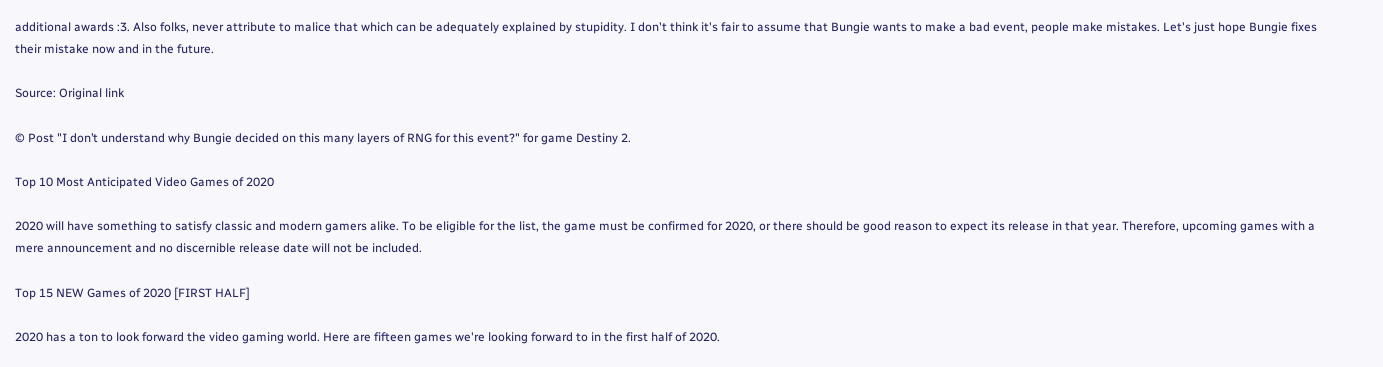additional awards :3. Also folks, never attribute to malice that which can be adequately explained by stupidity. I don't think it's fair to assume that Bungie wants to make a bad event, people make mistakes. Let's just hope Bungie fixes their mistake now and in the future.

Source: Original link

© Post "I don’t understand why Bungie decided on this many layers of RNG for this event?" for game Destiny 2.

Top 10 Most Anticipated Video Games of 2020

2020 will have something to satisfy classic and modern gamers alike. To be eligible for the list, the game must be confirmed for 2020, or there should be good reason to expect its release in that year. Therefore, upcoming games with a mere announcement and no discernible release date will not be included.

Top 15 NEW Games of 2020 [FIRST HALF]

2020 has a ton to look forward the video gaming world. Here are fifteen games we're looking forward to in the first half of 2020.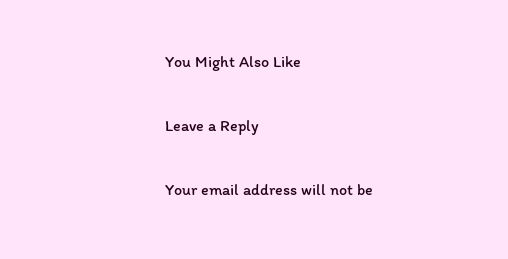You Might Also Like

Leave a Reply

Your email address will not be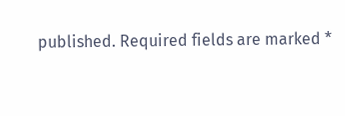published. Required fields are marked *